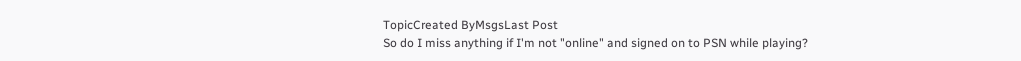TopicCreated ByMsgsLast Post
So do I miss anything if I'm not "online" and signed on to PSN while playing?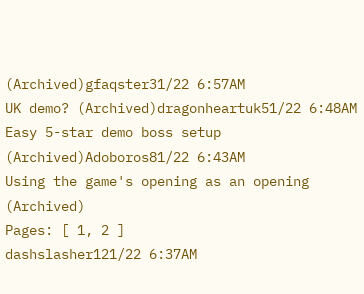(Archived)gfaqster31/22 6:57AM
UK demo? (Archived)dragonheartuk51/22 6:48AM
Easy 5-star demo boss setup (Archived)Adoboros81/22 6:43AM
Using the game's opening as an opening (Archived)
Pages: [ 1, 2 ]
dashslasher121/22 6:37AM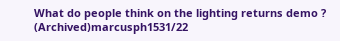What do people think on the lighting returns demo ? (Archived)marcusph1531/22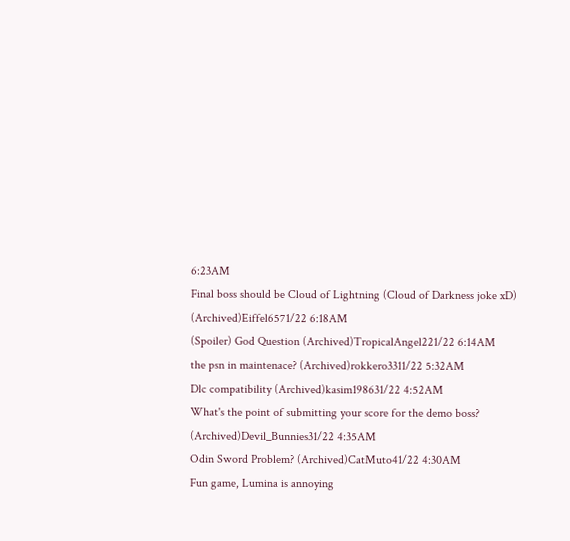6:23AM
Final boss should be Cloud of Lightning (Cloud of Darkness joke xD) (Archived)Eiffel6571/22 6:18AM
(Spoiler) God Question (Archived)TropicalAngel221/22 6:14AM
the psn in maintenace? (Archived)rokkero3311/22 5:32AM
Dlc compatibility (Archived)kasim198631/22 4:52AM
What's the point of submitting your score for the demo boss? (Archived)Devil_Bunnies31/22 4:35AM
Odin Sword Problem? (Archived)CatMuto41/22 4:30AM
Fun game, Lumina is annoying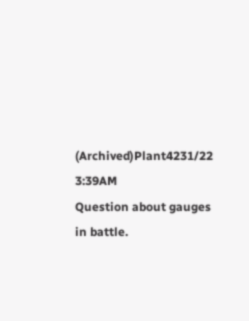(Archived)Plant4231/22 3:39AM
Question about gauges in battle.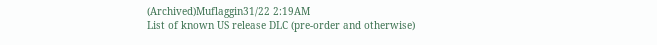(Archived)Muflaggin31/22 2:19AM
List of known US release DLC (pre-order and otherwise)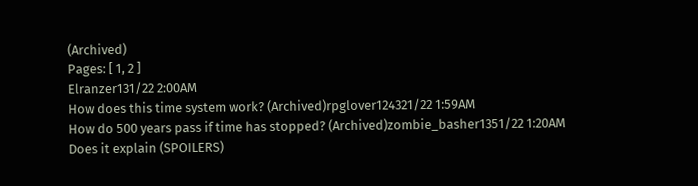(Archived)
Pages: [ 1, 2 ]
Elranzer131/22 2:00AM
How does this time system work? (Archived)rpglover124321/22 1:59AM
How do 500 years pass if time has stopped? (Archived)zombie_basher1351/22 1:20AM
Does it explain (SPOILERS)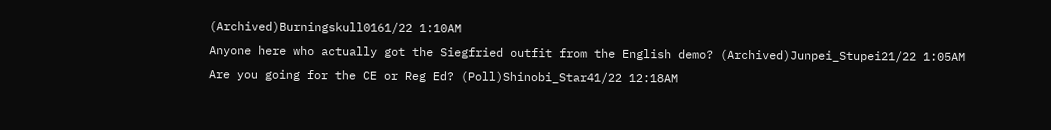(Archived)Burningskull0161/22 1:10AM
Anyone here who actually got the Siegfried outfit from the English demo? (Archived)Junpei_Stupei21/22 1:05AM
Are you going for the CE or Reg Ed? (Poll)Shinobi_Star41/22 12:18AM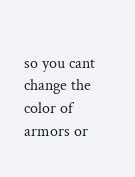so you cant change the color of armors or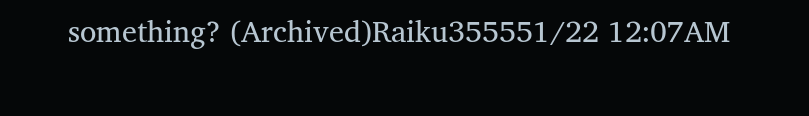something? (Archived)Raiku355551/22 12:07AM